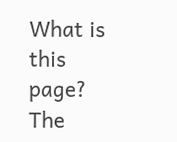What is this page?
The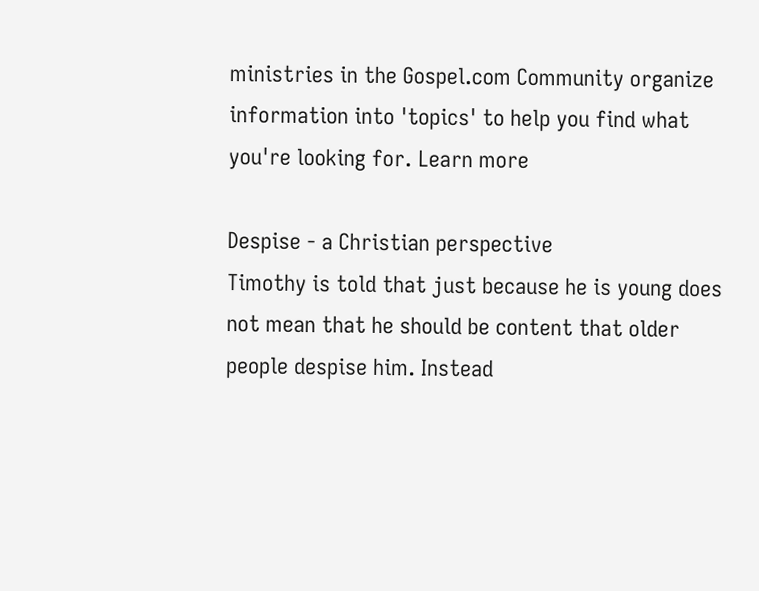ministries in the Gospel.com Community organize information into 'topics' to help you find what you're looking for. Learn more

Despise - a Christian perspective
Timothy is told that just because he is young does not mean that he should be content that older people despise him. Instead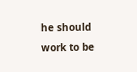he should work to be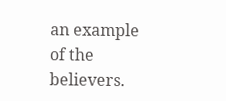an example of the believers.